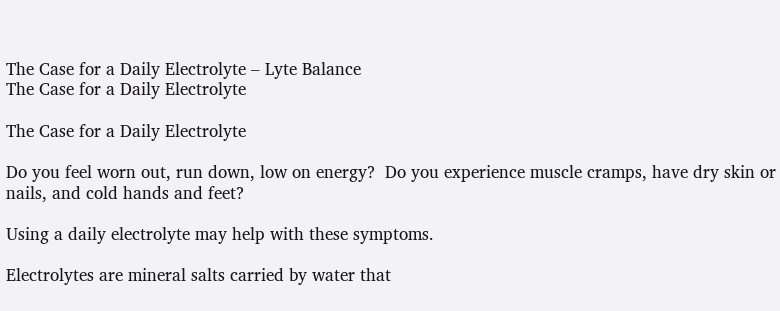The Case for a Daily Electrolyte – Lyte Balance
The Case for a Daily Electrolyte

The Case for a Daily Electrolyte

Do you feel worn out, run down, low on energy?  Do you experience muscle cramps, have dry skin or nails, and cold hands and feet?

Using a daily electrolyte may help with these symptoms.

Electrolytes are mineral salts carried by water that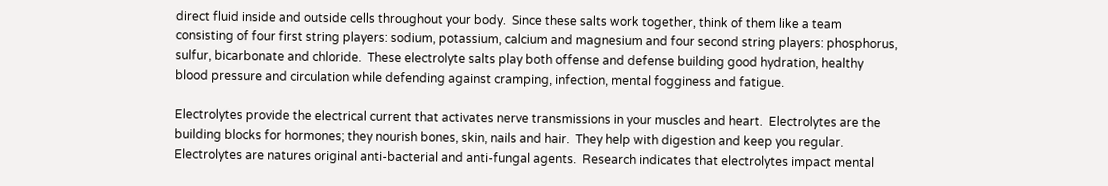direct fluid inside and outside cells throughout your body.  Since these salts work together, think of them like a team consisting of four first string players: sodium, potassium, calcium and magnesium and four second string players: phosphorus, sulfur, bicarbonate and chloride.  These electrolyte salts play both offense and defense building good hydration, healthy blood pressure and circulation while defending against cramping, infection, mental fogginess and fatigue.

Electrolytes provide the electrical current that activates nerve transmissions in your muscles and heart.  Electrolytes are the building blocks for hormones; they nourish bones, skin, nails and hair.  They help with digestion and keep you regular. Electrolytes are natures original anti-bacterial and anti-fungal agents.  Research indicates that electrolytes impact mental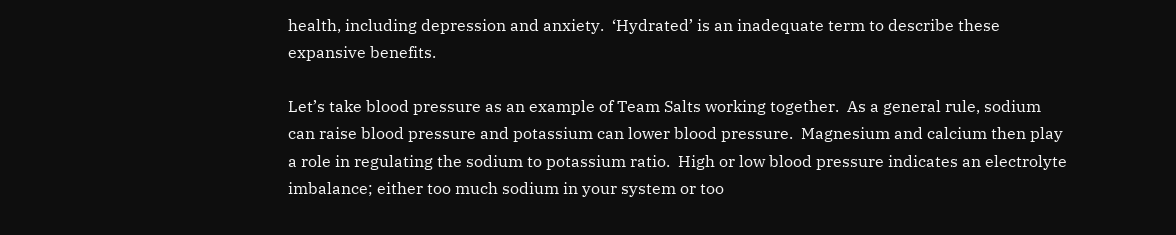health, including depression and anxiety.  ‘Hydrated’ is an inadequate term to describe these expansive benefits.

Let’s take blood pressure as an example of Team Salts working together.  As a general rule, sodium can raise blood pressure and potassium can lower blood pressure.  Magnesium and calcium then play a role in regulating the sodium to potassium ratio.  High or low blood pressure indicates an electrolyte imbalance; either too much sodium in your system or too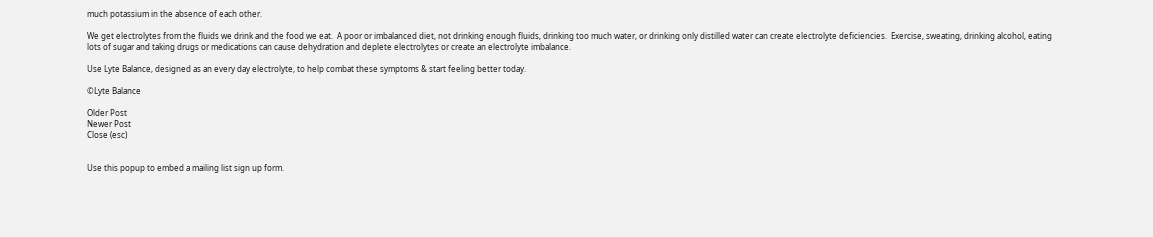much potassium in the absence of each other.

We get electrolytes from the fluids we drink and the food we eat.  A poor or imbalanced diet, not drinking enough fluids, drinking too much water, or drinking only distilled water can create electrolyte deficiencies.  Exercise, sweating, drinking alcohol, eating lots of sugar and taking drugs or medications can cause dehydration and deplete electrolytes or create an electrolyte imbalance.

Use Lyte Balance, designed as an every day electrolyte, to help combat these symptoms & start feeling better today.

©Lyte Balance

Older Post
Newer Post
Close (esc)


Use this popup to embed a mailing list sign up form.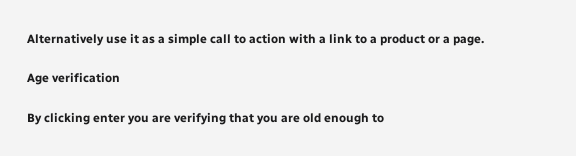Alternatively use it as a simple call to action with a link to a product or a page.

Age verification

By clicking enter you are verifying that you are old enough to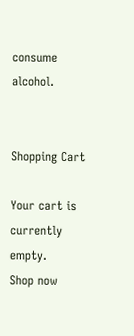consume alcohol.


Shopping Cart

Your cart is currently empty.
Shop now